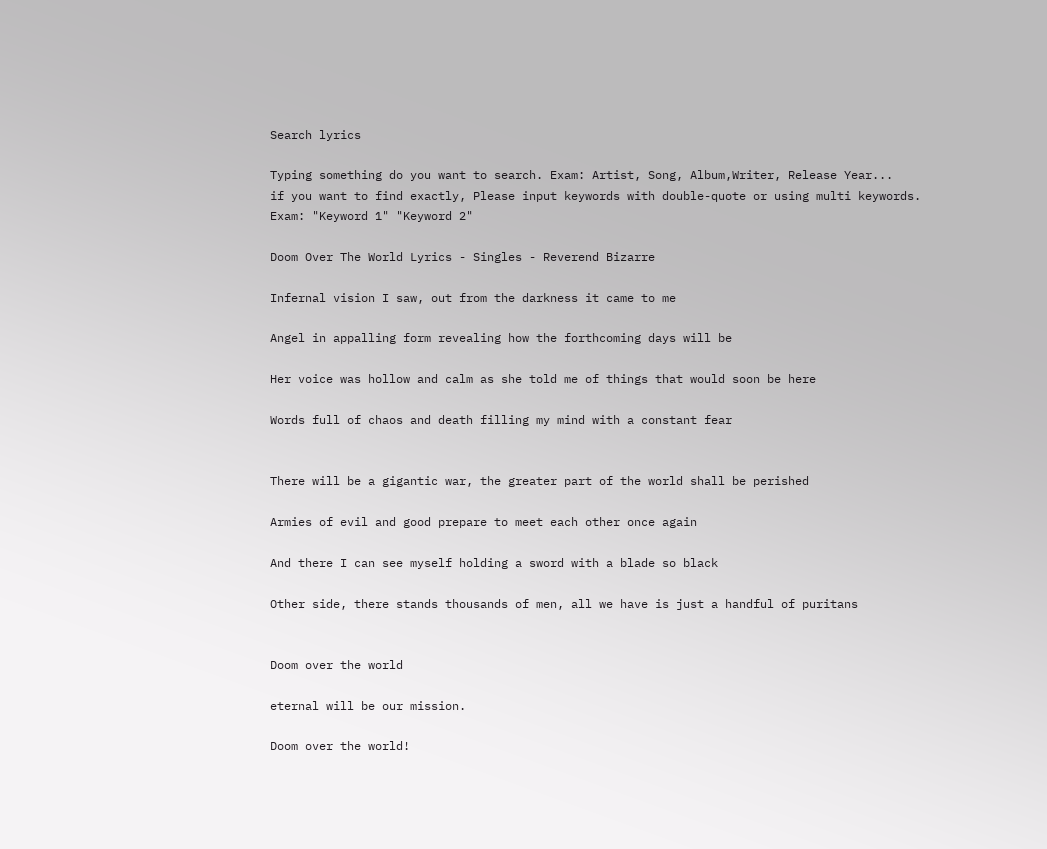Search lyrics

Typing something do you want to search. Exam: Artist, Song, Album,Writer, Release Year...
if you want to find exactly, Please input keywords with double-quote or using multi keywords. Exam: "Keyword 1" "Keyword 2"

Doom Over The World Lyrics - Singles - Reverend Bizarre

Infernal vision I saw, out from the darkness it came to me

Angel in appalling form revealing how the forthcoming days will be

Her voice was hollow and calm as she told me of things that would soon be here

Words full of chaos and death filling my mind with a constant fear


There will be a gigantic war, the greater part of the world shall be perished

Armies of evil and good prepare to meet each other once again

And there I can see myself holding a sword with a blade so black

Other side, there stands thousands of men, all we have is just a handful of puritans


Doom over the world

eternal will be our mission.

Doom over the world!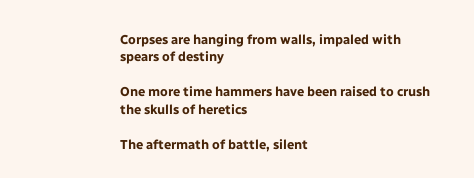Corpses are hanging from walls, impaled with spears of destiny

One more time hammers have been raised to crush the skulls of heretics

The aftermath of battle, silent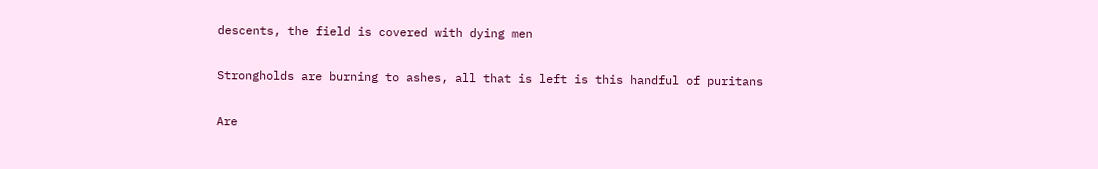descents, the field is covered with dying men

Strongholds are burning to ashes, all that is left is this handful of puritans

Are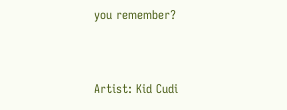you remember?


Artist: Kid Cudi